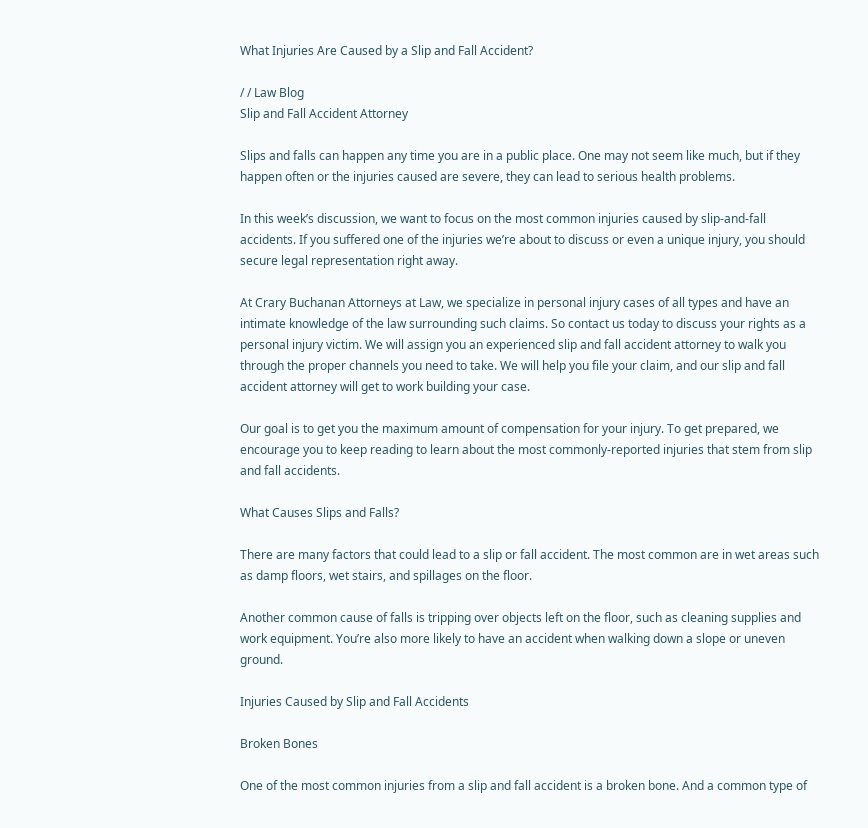What Injuries Are Caused by a Slip and Fall Accident?

/ / Law Blog
Slip and Fall Accident Attorney

Slips and falls can happen any time you are in a public place. One may not seem like much, but if they happen often or the injuries caused are severe, they can lead to serious health problems.

In this week’s discussion, we want to focus on the most common injuries caused by slip-and-fall accidents. If you suffered one of the injuries we’re about to discuss or even a unique injury, you should secure legal representation right away.

At Crary Buchanan Attorneys at Law, we specialize in personal injury cases of all types and have an intimate knowledge of the law surrounding such claims. So contact us today to discuss your rights as a personal injury victim. We will assign you an experienced slip and fall accident attorney to walk you through the proper channels you need to take. We will help you file your claim, and our slip and fall accident attorney will get to work building your case.

Our goal is to get you the maximum amount of compensation for your injury. To get prepared, we encourage you to keep reading to learn about the most commonly-reported injuries that stem from slip and fall accidents.

What Causes Slips and Falls?

There are many factors that could lead to a slip or fall accident. The most common are in wet areas such as damp floors, wet stairs, and spillages on the floor.

Another common cause of falls is tripping over objects left on the floor, such as cleaning supplies and work equipment. You’re also more likely to have an accident when walking down a slope or uneven ground.

Injuries Caused by Slip and Fall Accidents

Broken Bones

One of the most common injuries from a slip and fall accident is a broken bone. And a common type of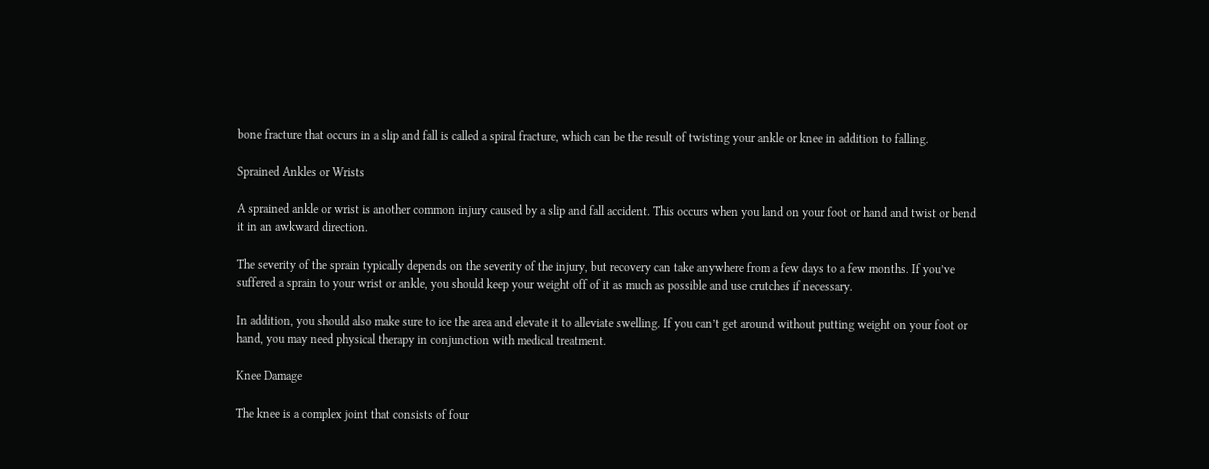bone fracture that occurs in a slip and fall is called a spiral fracture, which can be the result of twisting your ankle or knee in addition to falling.

Sprained Ankles or Wrists

A sprained ankle or wrist is another common injury caused by a slip and fall accident. This occurs when you land on your foot or hand and twist or bend it in an awkward direction.

The severity of the sprain typically depends on the severity of the injury, but recovery can take anywhere from a few days to a few months. If you’ve suffered a sprain to your wrist or ankle, you should keep your weight off of it as much as possible and use crutches if necessary.

In addition, you should also make sure to ice the area and elevate it to alleviate swelling. If you can’t get around without putting weight on your foot or hand, you may need physical therapy in conjunction with medical treatment.

Knee Damage

The knee is a complex joint that consists of four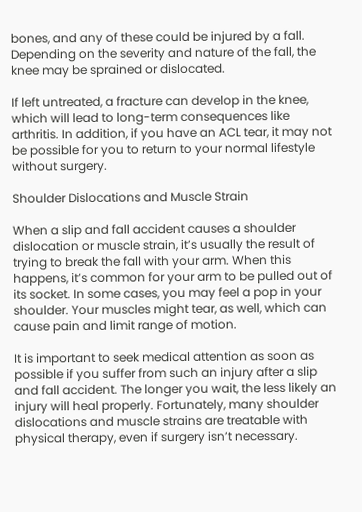bones, and any of these could be injured by a fall. Depending on the severity and nature of the fall, the knee may be sprained or dislocated.

If left untreated, a fracture can develop in the knee, which will lead to long-term consequences like arthritis. In addition, if you have an ACL tear, it may not be possible for you to return to your normal lifestyle without surgery.

Shoulder Dislocations and Muscle Strain

When a slip and fall accident causes a shoulder dislocation or muscle strain, it’s usually the result of trying to break the fall with your arm. When this happens, it’s common for your arm to be pulled out of its socket. In some cases, you may feel a pop in your shoulder. Your muscles might tear, as well, which can cause pain and limit range of motion.

It is important to seek medical attention as soon as possible if you suffer from such an injury after a slip and fall accident. The longer you wait, the less likely an injury will heal properly. Fortunately, many shoulder dislocations and muscle strains are treatable with physical therapy, even if surgery isn’t necessary.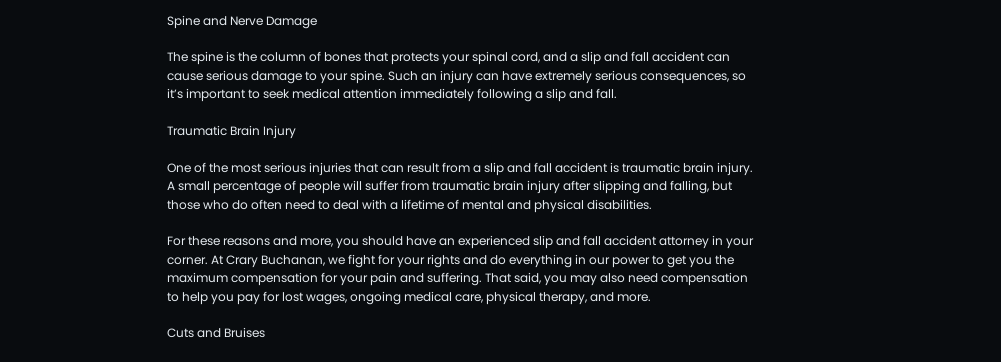Spine and Nerve Damage

The spine is the column of bones that protects your spinal cord, and a slip and fall accident can cause serious damage to your spine. Such an injury can have extremely serious consequences, so it’s important to seek medical attention immediately following a slip and fall.

Traumatic Brain Injury

One of the most serious injuries that can result from a slip and fall accident is traumatic brain injury. A small percentage of people will suffer from traumatic brain injury after slipping and falling, but those who do often need to deal with a lifetime of mental and physical disabilities.

For these reasons and more, you should have an experienced slip and fall accident attorney in your corner. At Crary Buchanan, we fight for your rights and do everything in our power to get you the maximum compensation for your pain and suffering. That said, you may also need compensation to help you pay for lost wages, ongoing medical care, physical therapy, and more.

Cuts and Bruises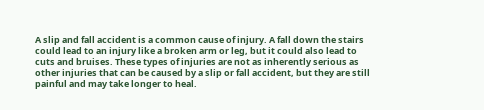A slip and fall accident is a common cause of injury. A fall down the stairs could lead to an injury like a broken arm or leg, but it could also lead to cuts and bruises. These types of injuries are not as inherently serious as other injuries that can be caused by a slip or fall accident, but they are still painful and may take longer to heal.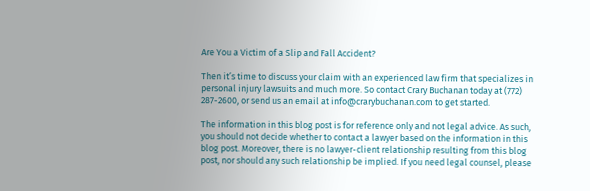Are You a Victim of a Slip and Fall Accident?

Then it’s time to discuss your claim with an experienced law firm that specializes in personal injury lawsuits and much more. So contact Crary Buchanan today at (772) 287-2600, or send us an email at info@crarybuchanan.com to get started.

The information in this blog post is for reference only and not legal advice. As such, you should not decide whether to contact a lawyer based on the information in this blog post. Moreover, there is no lawyer-client relationship resulting from this blog post, nor should any such relationship be implied. If you need legal counsel, please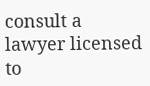consult a lawyer licensed to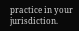practice in your jurisdiction.